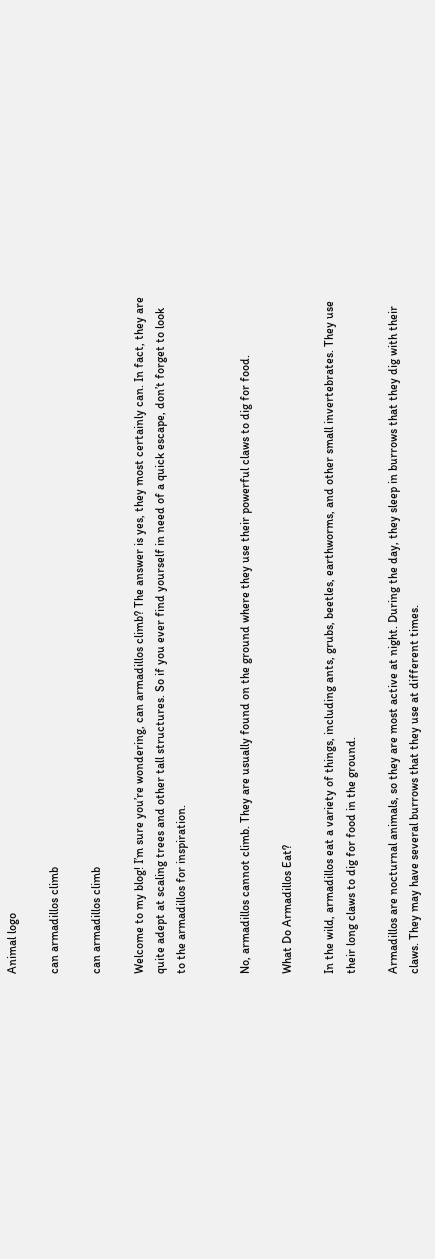Animal logo

can armadillos climb

can armadillos climb

Welcome to my blog! I’m sure you’re wondering, can armadillos climb? The answer is yes, they most certainly can. In fact, they are quite adept at scaling trees and other tall structures. So if you ever find yourself in need of a quick escape, don’t forget to look to the armadillos for inspiration.


No, armadillos cannot climb. They are usually found on the ground where they use their powerful claws to dig for food.

What Do Armadillos Eat?

In the wild, armadillos eat a variety of things, including ants, grubs, beetles, earthworms, and other small invertebrates. They use their long claws to dig for food in the ground.

Armadillos are nocturnal animals, so they are most active at night. During the day, they sleep in burrows that they dig with their claws. They may have several burrows that they use at different times.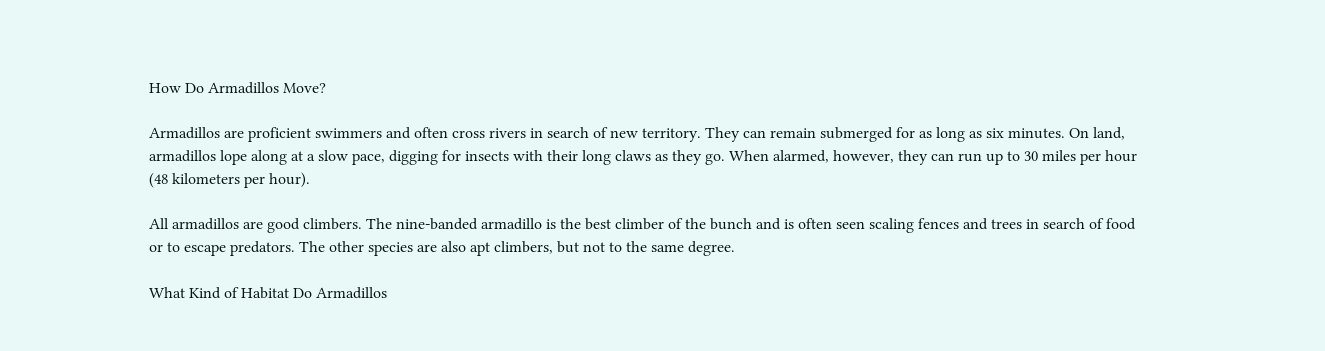How Do Armadillos Move?

Armadillos are proficient swimmers and often cross rivers in search of new territory. They can remain submerged for as long as six minutes. On land, armadillos lope along at a slow pace, digging for insects with their long claws as they go. When alarmed, however, they can run up to 30 miles per hour (48 kilometers per hour).

All armadillos are good climbers. The nine-banded armadillo is the best climber of the bunch and is often seen scaling fences and trees in search of food or to escape predators. The other species are also apt climbers, but not to the same degree.

What Kind of Habitat Do Armadillos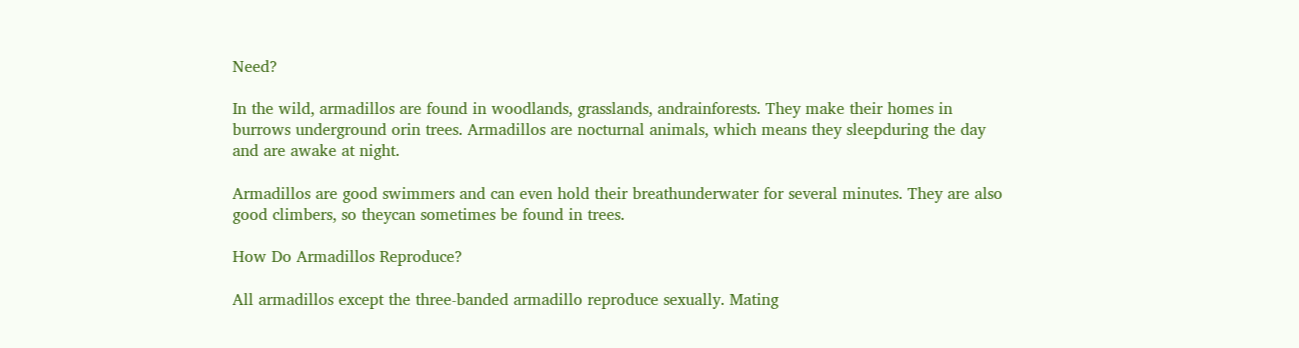Need?

In the wild, armadillos are found in woodlands, grasslands, andrainforests. They make their homes in burrows underground orin trees. Armadillos are nocturnal animals, which means they sleepduring the day and are awake at night.

Armadillos are good swimmers and can even hold their breathunderwater for several minutes. They are also good climbers, so theycan sometimes be found in trees.

How Do Armadillos Reproduce?

All armadillos except the three-banded armadillo reproduce sexually. Mating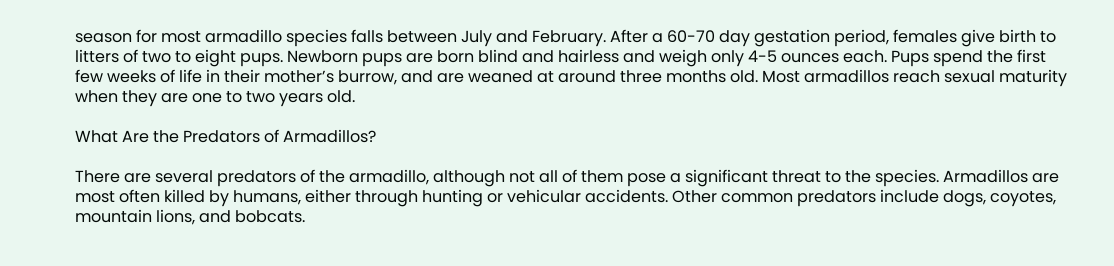season for most armadillo species falls between July and February. After a 60-70 day gestation period, females give birth to litters of two to eight pups. Newborn pups are born blind and hairless and weigh only 4-5 ounces each. Pups spend the first few weeks of life in their mother’s burrow, and are weaned at around three months old. Most armadillos reach sexual maturity when they are one to two years old.

What Are the Predators of Armadillos?

There are several predators of the armadillo, although not all of them pose a significant threat to the species. Armadillos are most often killed by humans, either through hunting or vehicular accidents. Other common predators include dogs, coyotes, mountain lions, and bobcats.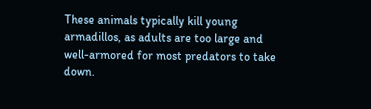These animals typically kill young armadillos, as adults are too large and well-armored for most predators to take down.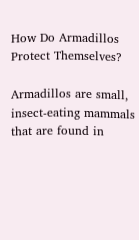How Do Armadillos Protect Themselves?

Armadillos are small, insect-eating mammals that are found in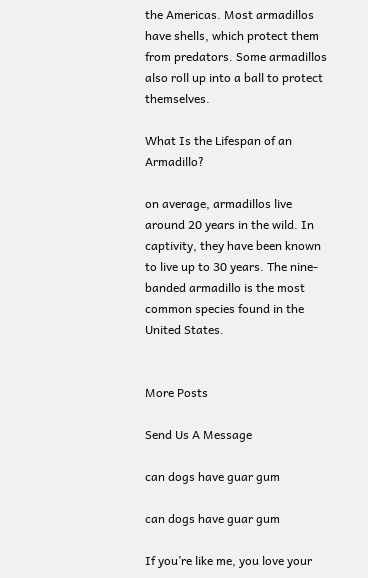the Americas. Most armadillos have shells, which protect them from predators. Some armadillos also roll up into a ball to protect themselves.

What Is the Lifespan of an Armadillo?

on average, armadillos live around 20 years in the wild. In captivity, they have been known to live up to 30 years. The nine-banded armadillo is the most common species found in the United States.


More Posts

Send Us A Message

can dogs have guar gum

can dogs have guar gum

If you’re like me, you love your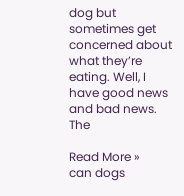dog but sometimes get concerned about what they’re eating. Well, I have good news and bad news. The

Read More »
can dogs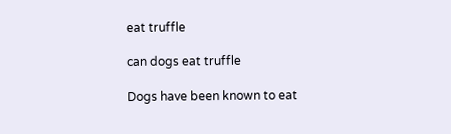eat truffle

can dogs eat truffle

Dogs have been known to eat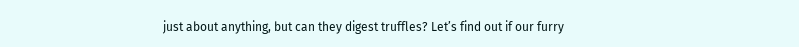just about anything, but can they digest truffles? Let’s find out if our furry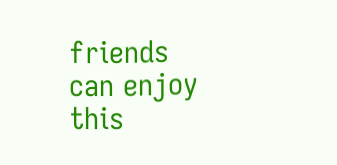friends can enjoy this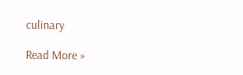culinary

Read More »